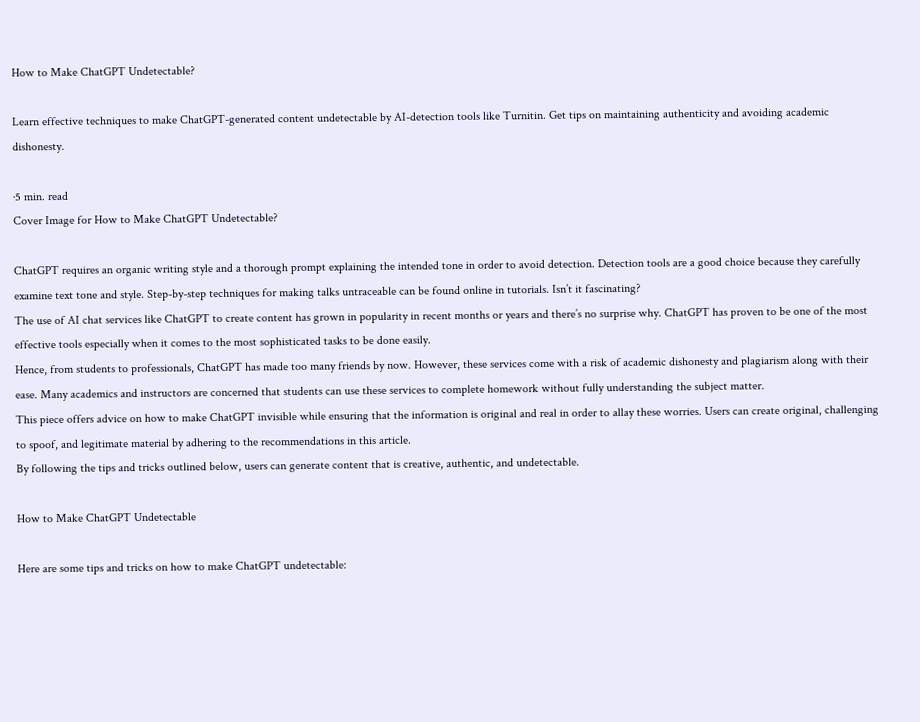How to Make ChatGPT Undetectable?

Learn effective techniques to make ChatGPT-generated content undetectable by AI-detection tools like Turnitin. Get tips on maintaining authenticity and avoiding academic dishonesty.

·5 min. read
Cover Image for How to Make ChatGPT Undetectable?

ChatGPT requires an organic writing style and a thorough prompt explaining the intended tone in order to avoid detection. Detection tools are a good choice because they carefully examine text tone and style. Step-by-step techniques for making talks untraceable can be found online in tutorials. Isn’t it fascinating?
The use of AI chat services like ChatGPT to create content has grown in popularity in recent months or years and there’s no surprise why. ChatGPT has proven to be one of the most effective tools especially when it comes to the most sophisticated tasks to be done easily.
Hence, from students to professionals, ChatGPT has made too many friends by now. However, these services come with a risk of academic dishonesty and plagiarism along with their ease. Many academics and instructors are concerned that students can use these services to complete homework without fully understanding the subject matter.
This piece offers advice on how to make ChatGPT invisible while ensuring that the information is original and real in order to allay these worries. Users can create original, challenging to spoof, and legitimate material by adhering to the recommendations in this article.
By following the tips and tricks outlined below, users can generate content that is creative, authentic, and undetectable.

How to Make ChatGPT Undetectable

Here are some tips and tricks on how to make ChatGPT undetectable: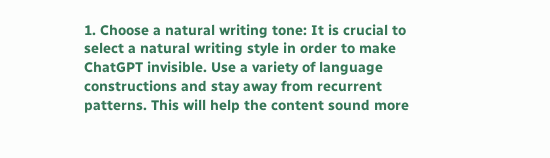1. Choose a natural writing tone: It is crucial to select a natural writing style in order to make ChatGPT invisible. Use a variety of language constructions and stay away from recurrent patterns. This will help the content sound more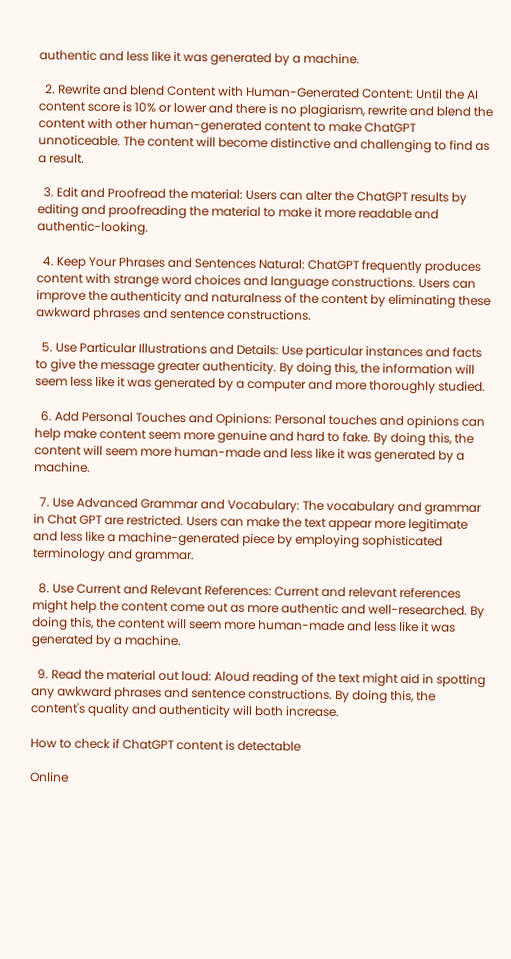authentic and less like it was generated by a machine.

  2. Rewrite and blend Content with Human-Generated Content: Until the AI content score is 10% or lower and there is no plagiarism, rewrite and blend the content with other human-generated content to make ChatGPT unnoticeable. The content will become distinctive and challenging to find as a result.

  3. Edit and Proofread the material: Users can alter the ChatGPT results by editing and proofreading the material to make it more readable and authentic-looking.

  4. Keep Your Phrases and Sentences Natural: ChatGPT frequently produces content with strange word choices and language constructions. Users can improve the authenticity and naturalness of the content by eliminating these awkward phrases and sentence constructions.

  5. Use Particular Illustrations and Details: Use particular instances and facts to give the message greater authenticity. By doing this, the information will seem less like it was generated by a computer and more thoroughly studied.

  6. Add Personal Touches and Opinions: Personal touches and opinions can help make content seem more genuine and hard to fake. By doing this, the content will seem more human-made and less like it was generated by a machine.

  7. Use Advanced Grammar and Vocabulary: The vocabulary and grammar in Chat GPT are restricted. Users can make the text appear more legitimate and less like a machine-generated piece by employing sophisticated terminology and grammar.

  8. Use Current and Relevant References: Current and relevant references might help the content come out as more authentic and well-researched. By doing this, the content will seem more human-made and less like it was generated by a machine.

  9. Read the material out loud: Aloud reading of the text might aid in spotting any awkward phrases and sentence constructions. By doing this, the content's quality and authenticity will both increase.

How to check if ChatGPT content is detectable

Online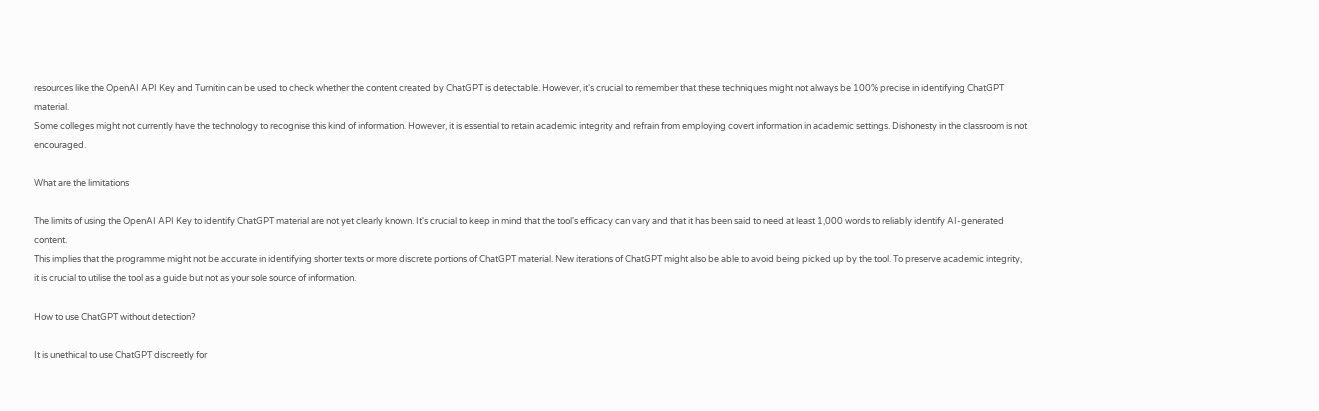resources like the OpenAI API Key and Turnitin can be used to check whether the content created by ChatGPT is detectable. However, it's crucial to remember that these techniques might not always be 100% precise in identifying ChatGPT material.
Some colleges might not currently have the technology to recognise this kind of information. However, it is essential to retain academic integrity and refrain from employing covert information in academic settings. Dishonesty in the classroom is not encouraged.

What are the limitations

The limits of using the OpenAI API Key to identify ChatGPT material are not yet clearly known. It's crucial to keep in mind that the tool's efficacy can vary and that it has been said to need at least 1,000 words to reliably identify AI-generated content.
This implies that the programme might not be accurate in identifying shorter texts or more discrete portions of ChatGPT material. New iterations of ChatGPT might also be able to avoid being picked up by the tool. To preserve academic integrity, it is crucial to utilise the tool as a guide but not as your sole source of information.

How to use ChatGPT without detection?

It is unethical to use ChatGPT discreetly for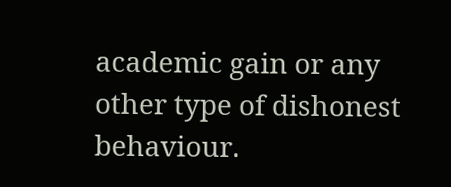academic gain or any other type of dishonest behaviour.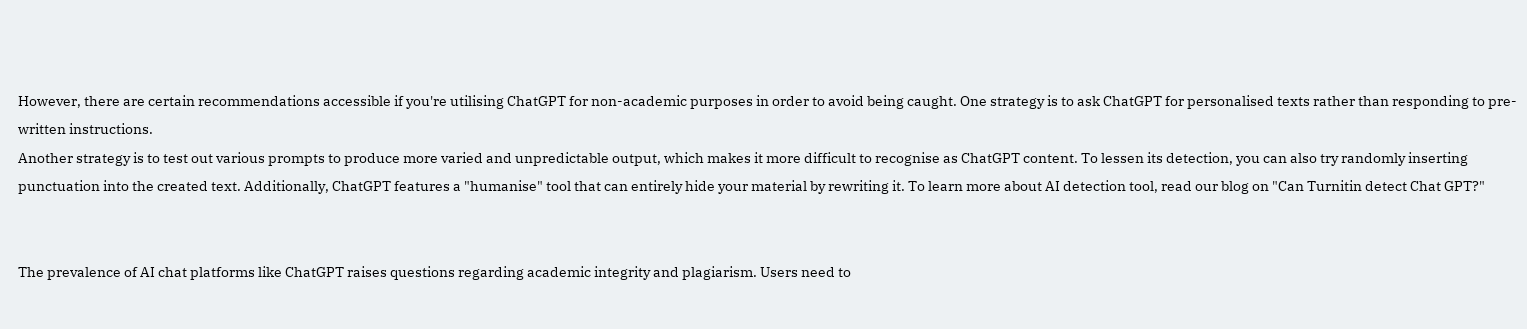However, there are certain recommendations accessible if you're utilising ChatGPT for non-academic purposes in order to avoid being caught. One strategy is to ask ChatGPT for personalised texts rather than responding to pre-written instructions.
Another strategy is to test out various prompts to produce more varied and unpredictable output, which makes it more difficult to recognise as ChatGPT content. To lessen its detection, you can also try randomly inserting punctuation into the created text. Additionally, ChatGPT features a "humanise" tool that can entirely hide your material by rewriting it. To learn more about AI detection tool, read our blog on "Can Turnitin detect Chat GPT?"


The prevalence of AI chat platforms like ChatGPT raises questions regarding academic integrity and plagiarism. Users need to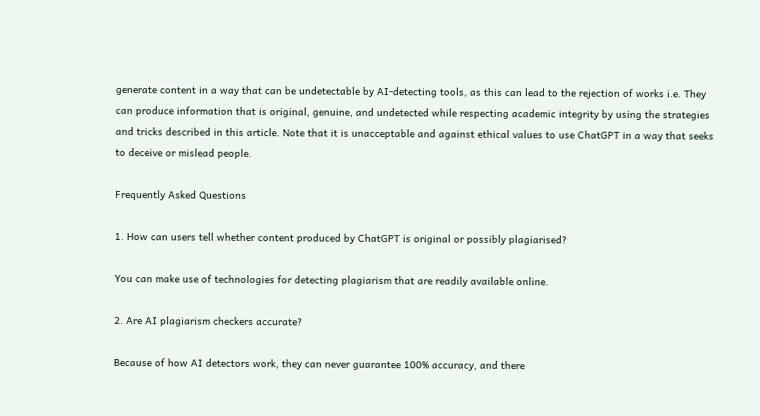generate content in a way that can be undetectable by AI-detecting tools, as this can lead to the rejection of works i.e. They can produce information that is original, genuine, and undetected while respecting academic integrity by using the strategies and tricks described in this article. Note that it is unacceptable and against ethical values to use ChatGPT in a way that seeks to deceive or mislead people.

Frequently Asked Questions

1. How can users tell whether content produced by ChatGPT is original or possibly plagiarised?

You can make use of technologies for detecting plagiarism that are readily available online.

2. Are AI plagiarism checkers accurate?

Because of how AI detectors work, they can never guarantee 100% accuracy, and there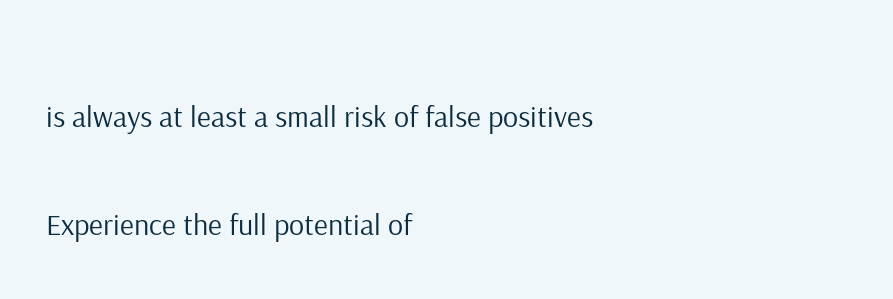is always at least a small risk of false positives

Experience the full potential of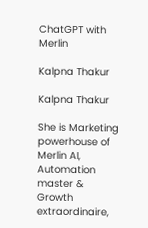ChatGPT with Merlin

Kalpna Thakur

Kalpna Thakur

She is Marketing powerhouse of Merlin AI, Automation master & Growth extraordinaire,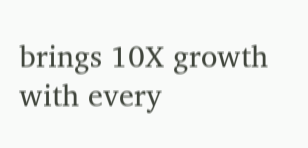brings 10X growth with every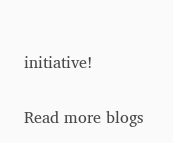initiative!

Read more blogs